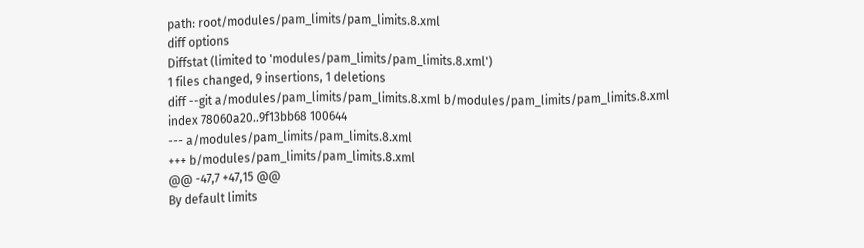path: root/modules/pam_limits/pam_limits.8.xml
diff options
Diffstat (limited to 'modules/pam_limits/pam_limits.8.xml')
1 files changed, 9 insertions, 1 deletions
diff --git a/modules/pam_limits/pam_limits.8.xml b/modules/pam_limits/pam_limits.8.xml
index 78060a20..9f13bb68 100644
--- a/modules/pam_limits/pam_limits.8.xml
+++ b/modules/pam_limits/pam_limits.8.xml
@@ -47,7 +47,15 @@
By default limits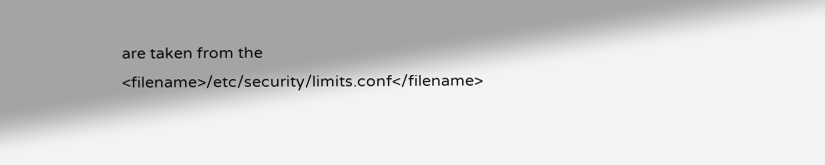are taken from the <filename>/etc/security/limits.conf</filename>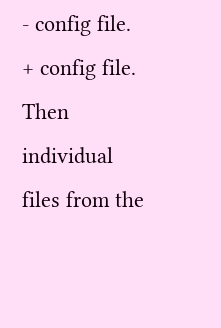- config file.
+ config file. Then individual files from the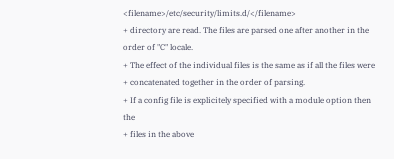<filename>/etc/security/limits.d/</filename>
+ directory are read. The files are parsed one after another in the order of "C" locale.
+ The effect of the individual files is the same as if all the files were
+ concatenated together in the order of parsing.
+ If a config file is explicitely specified with a module option then the
+ files in the above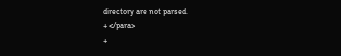directory are not parsed.
+ </para>
+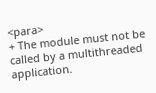<para>
+ The module must not be called by a multithreaded application.